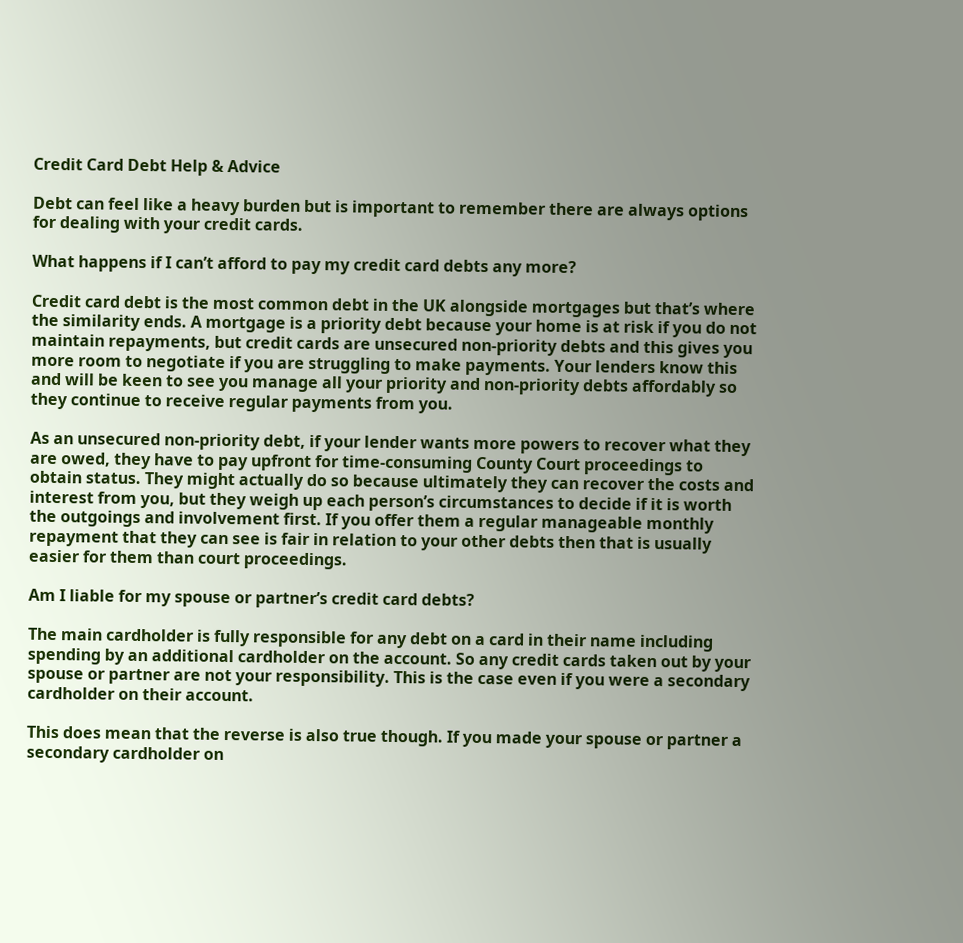Credit Card Debt Help & Advice

Debt can feel like a heavy burden but is important to remember there are always options for dealing with your credit cards.

What happens if I can’t afford to pay my credit card debts any more?

Credit card debt is the most common debt in the UK alongside mortgages but that’s where the similarity ends. A mortgage is a priority debt because your home is at risk if you do not maintain repayments, but credit cards are unsecured non-priority debts and this gives you more room to negotiate if you are struggling to make payments. Your lenders know this and will be keen to see you manage all your priority and non-priority debts affordably so they continue to receive regular payments from you.

As an unsecured non-priority debt, if your lender wants more powers to recover what they are owed, they have to pay upfront for time-consuming County Court proceedings to obtain status. They might actually do so because ultimately they can recover the costs and interest from you, but they weigh up each person’s circumstances to decide if it is worth the outgoings and involvement first. If you offer them a regular manageable monthly repayment that they can see is fair in relation to your other debts then that is usually easier for them than court proceedings.

Am I liable for my spouse or partner’s credit card debts?

The main cardholder is fully responsible for any debt on a card in their name including spending by an additional cardholder on the account. So any credit cards taken out by your spouse or partner are not your responsibility. This is the case even if you were a secondary cardholder on their account.

This does mean that the reverse is also true though. If you made your spouse or partner a secondary cardholder on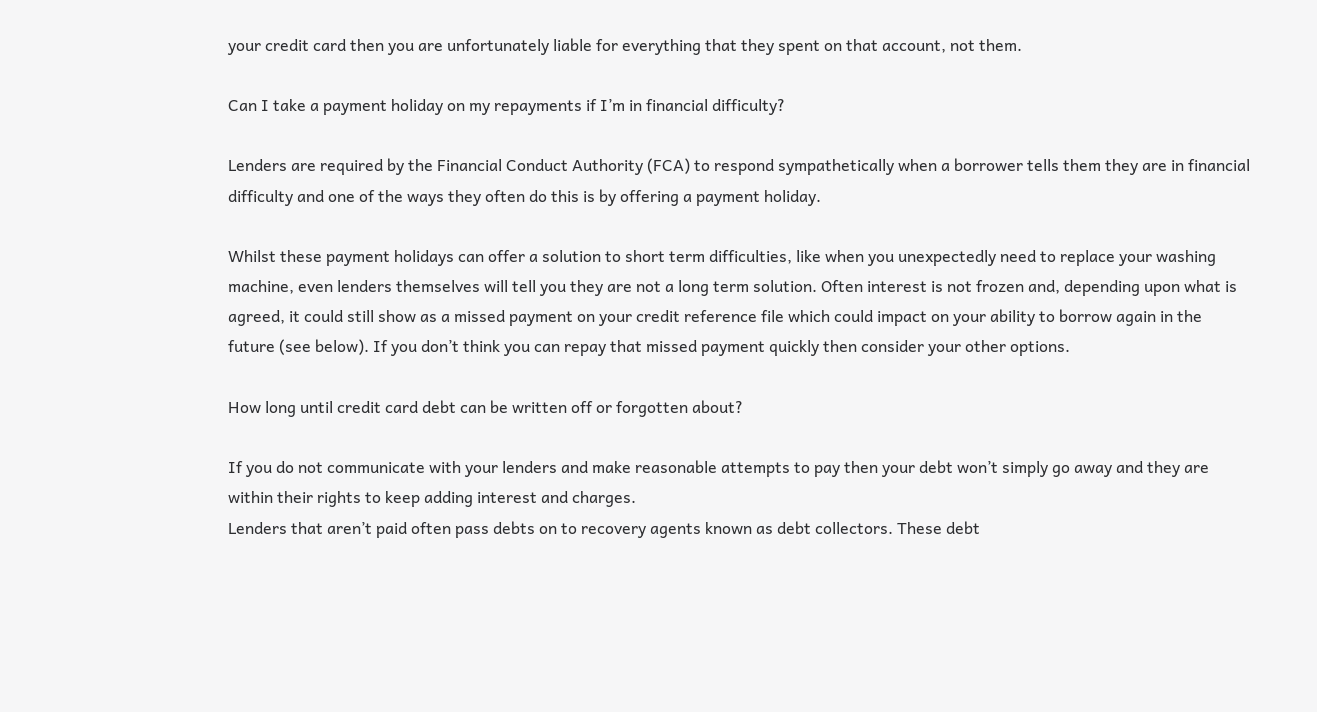your credit card then you are unfortunately liable for everything that they spent on that account, not them.

Can I take a payment holiday on my repayments if I’m in financial difficulty?

Lenders are required by the Financial Conduct Authority (FCA) to respond sympathetically when a borrower tells them they are in financial difficulty and one of the ways they often do this is by offering a payment holiday.

Whilst these payment holidays can offer a solution to short term difficulties, like when you unexpectedly need to replace your washing machine, even lenders themselves will tell you they are not a long term solution. Often interest is not frozen and, depending upon what is agreed, it could still show as a missed payment on your credit reference file which could impact on your ability to borrow again in the future (see below). If you don’t think you can repay that missed payment quickly then consider your other options.

How long until credit card debt can be written off or forgotten about?

If you do not communicate with your lenders and make reasonable attempts to pay then your debt won’t simply go away and they are within their rights to keep adding interest and charges.
Lenders that aren’t paid often pass debts on to recovery agents known as debt collectors. These debt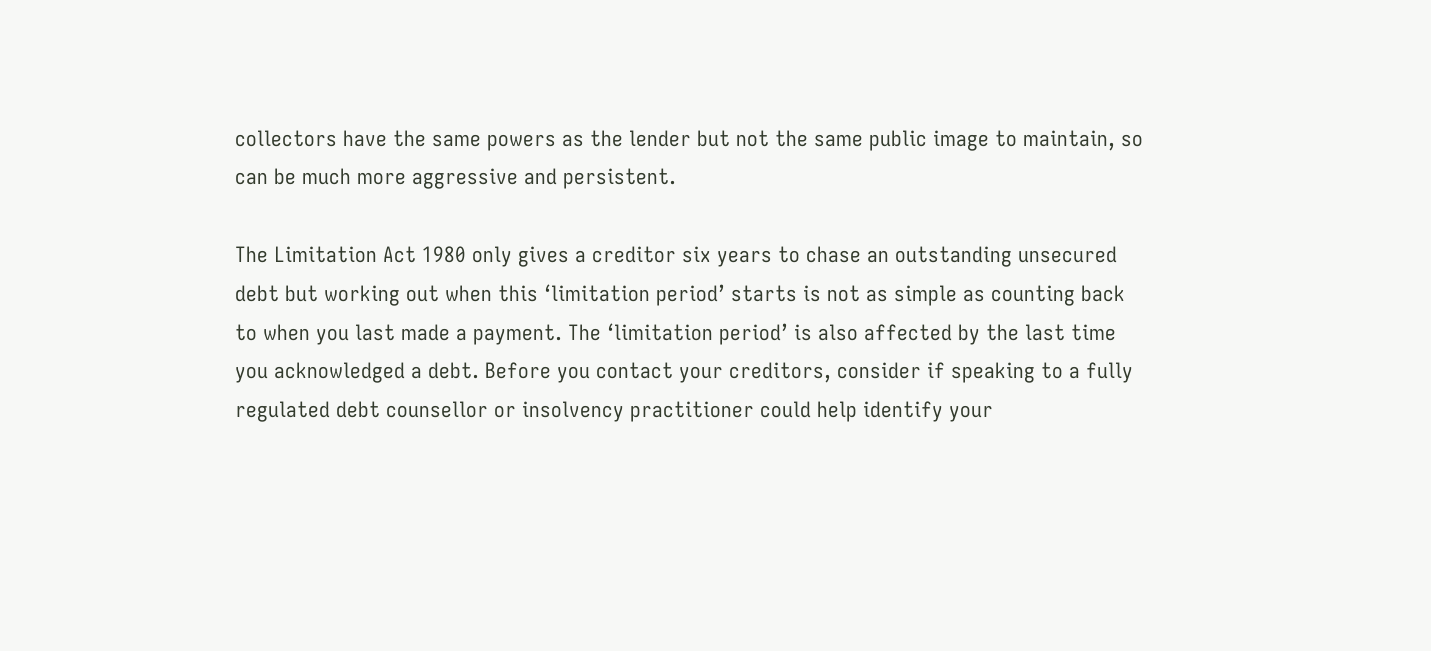collectors have the same powers as the lender but not the same public image to maintain, so can be much more aggressive and persistent.

The Limitation Act 1980 only gives a creditor six years to chase an outstanding unsecured debt but working out when this ‘limitation period’ starts is not as simple as counting back to when you last made a payment. The ‘limitation period’ is also affected by the last time you acknowledged a debt. Before you contact your creditors, consider if speaking to a fully regulated debt counsellor or insolvency practitioner could help identify your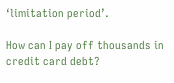‘limitation period’.

How can I pay off thousands in credit card debt?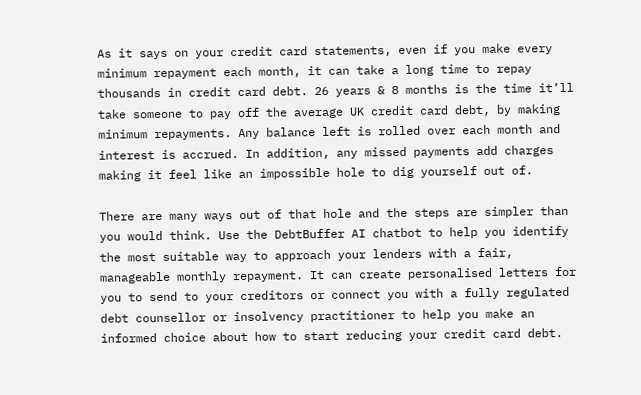As it says on your credit card statements, even if you make every minimum repayment each month, it can take a long time to repay thousands in credit card debt. 26 years & 8 months is the time it’ll take someone to pay off the average UK credit card debt, by making minimum repayments. Any balance left is rolled over each month and interest is accrued. In addition, any missed payments add charges making it feel like an impossible hole to dig yourself out of.

There are many ways out of that hole and the steps are simpler than you would think. Use the DebtBuffer AI chatbot to help you identify the most suitable way to approach your lenders with a fair, manageable monthly repayment. It can create personalised letters for you to send to your creditors or connect you with a fully regulated debt counsellor or insolvency practitioner to help you make an informed choice about how to start reducing your credit card debt.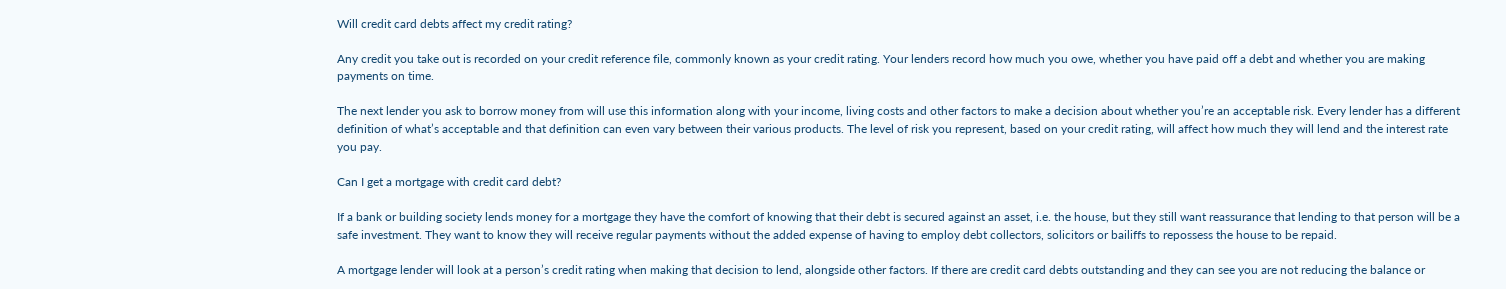Will credit card debts affect my credit rating?

Any credit you take out is recorded on your credit reference file, commonly known as your credit rating. Your lenders record how much you owe, whether you have paid off a debt and whether you are making payments on time.

The next lender you ask to borrow money from will use this information along with your income, living costs and other factors to make a decision about whether you’re an acceptable risk. Every lender has a different definition of what’s acceptable and that definition can even vary between their various products. The level of risk you represent, based on your credit rating, will affect how much they will lend and the interest rate you pay.

Can I get a mortgage with credit card debt?

If a bank or building society lends money for a mortgage they have the comfort of knowing that their debt is secured against an asset, i.e. the house, but they still want reassurance that lending to that person will be a safe investment. They want to know they will receive regular payments without the added expense of having to employ debt collectors, solicitors or bailiffs to repossess the house to be repaid.

A mortgage lender will look at a person’s credit rating when making that decision to lend, alongside other factors. If there are credit card debts outstanding and they can see you are not reducing the balance or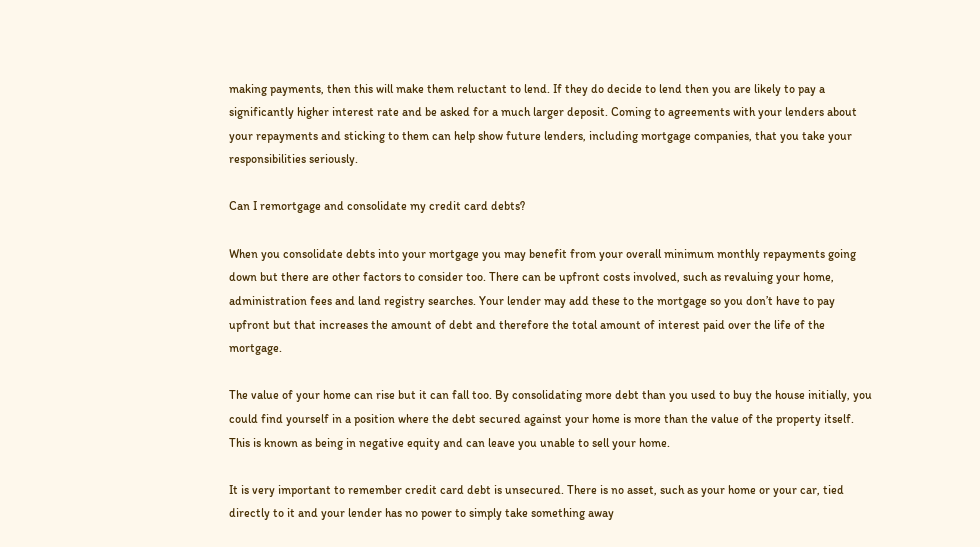making payments, then this will make them reluctant to lend. If they do decide to lend then you are likely to pay a significantly higher interest rate and be asked for a much larger deposit. Coming to agreements with your lenders about your repayments and sticking to them can help show future lenders, including mortgage companies, that you take your responsibilities seriously.

Can I remortgage and consolidate my credit card debts?

When you consolidate debts into your mortgage you may benefit from your overall minimum monthly repayments going down but there are other factors to consider too. There can be upfront costs involved, such as revaluing your home, administration fees and land registry searches. Your lender may add these to the mortgage so you don’t have to pay upfront but that increases the amount of debt and therefore the total amount of interest paid over the life of the mortgage.

The value of your home can rise but it can fall too. By consolidating more debt than you used to buy the house initially, you could find yourself in a position where the debt secured against your home is more than the value of the property itself. This is known as being in negative equity and can leave you unable to sell your home.

It is very important to remember credit card debt is unsecured. There is no asset, such as your home or your car, tied directly to it and your lender has no power to simply take something away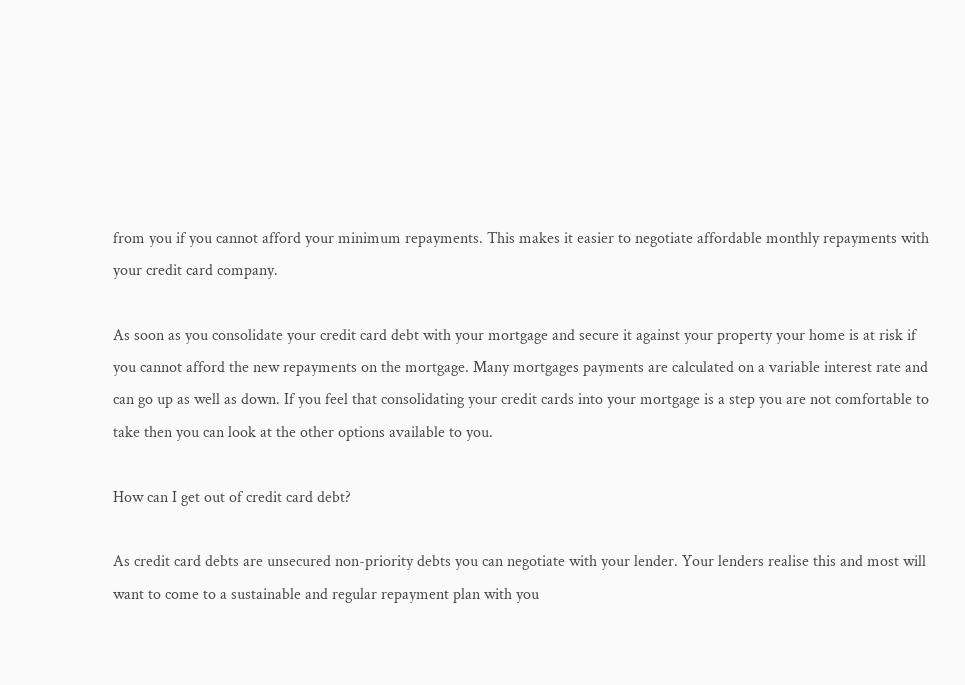from you if you cannot afford your minimum repayments. This makes it easier to negotiate affordable monthly repayments with your credit card company.

As soon as you consolidate your credit card debt with your mortgage and secure it against your property your home is at risk if you cannot afford the new repayments on the mortgage. Many mortgages payments are calculated on a variable interest rate and can go up as well as down. If you feel that consolidating your credit cards into your mortgage is a step you are not comfortable to take then you can look at the other options available to you.

How can I get out of credit card debt?

As credit card debts are unsecured non-priority debts you can negotiate with your lender. Your lenders realise this and most will want to come to a sustainable and regular repayment plan with you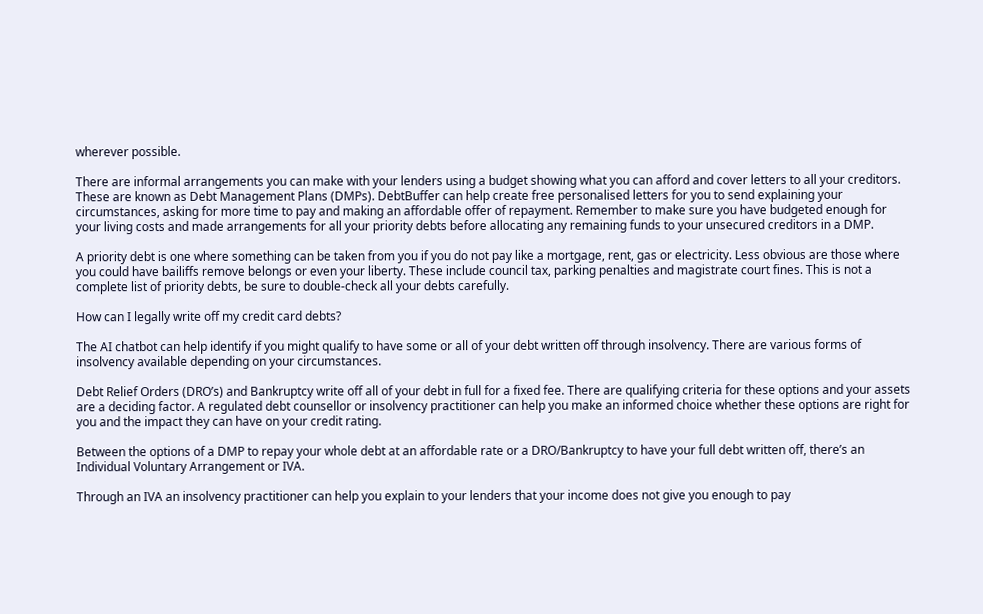wherever possible.

There are informal arrangements you can make with your lenders using a budget showing what you can afford and cover letters to all your creditors. These are known as Debt Management Plans (DMPs). DebtBuffer can help create free personalised letters for you to send explaining your circumstances, asking for more time to pay and making an affordable offer of repayment. Remember to make sure you have budgeted enough for your living costs and made arrangements for all your priority debts before allocating any remaining funds to your unsecured creditors in a DMP.

A priority debt is one where something can be taken from you if you do not pay like a mortgage, rent, gas or electricity. Less obvious are those where you could have bailiffs remove belongs or even your liberty. These include council tax, parking penalties and magistrate court fines. This is not a complete list of priority debts, be sure to double-check all your debts carefully.

How can I legally write off my credit card debts?

The AI chatbot can help identify if you might qualify to have some or all of your debt written off through insolvency. There are various forms of insolvency available depending on your circumstances.

Debt Relief Orders (DRO’s) and Bankruptcy write off all of your debt in full for a fixed fee. There are qualifying criteria for these options and your assets are a deciding factor. A regulated debt counsellor or insolvency practitioner can help you make an informed choice whether these options are right for you and the impact they can have on your credit rating.

Between the options of a DMP to repay your whole debt at an affordable rate or a DRO/Bankruptcy to have your full debt written off, there’s an Individual Voluntary Arrangement or IVA.

Through an IVA an insolvency practitioner can help you explain to your lenders that your income does not give you enough to pay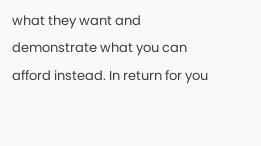what they want and demonstrate what you can afford instead. In return for you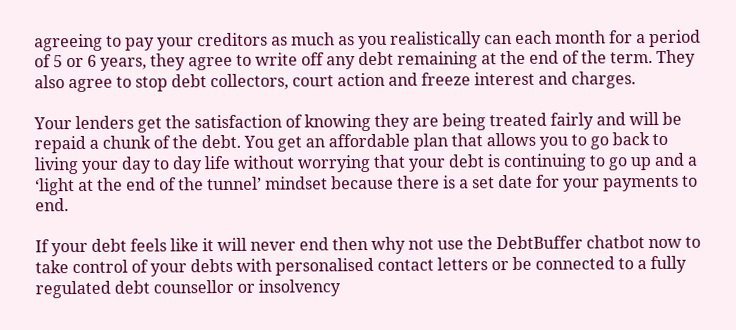agreeing to pay your creditors as much as you realistically can each month for a period of 5 or 6 years, they agree to write off any debt remaining at the end of the term. They also agree to stop debt collectors, court action and freeze interest and charges.

Your lenders get the satisfaction of knowing they are being treated fairly and will be repaid a chunk of the debt. You get an affordable plan that allows you to go back to living your day to day life without worrying that your debt is continuing to go up and a ‘light at the end of the tunnel’ mindset because there is a set date for your payments to end.

If your debt feels like it will never end then why not use the DebtBuffer chatbot now to take control of your debts with personalised contact letters or be connected to a fully regulated debt counsellor or insolvency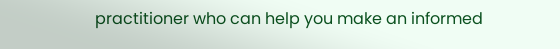practitioner who can help you make an informed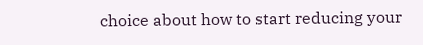choice about how to start reducing your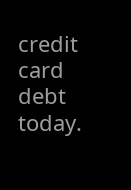credit card debt today.